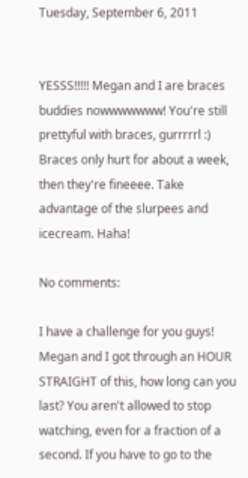Tuesday, September 6, 2011


YESSS!!!!! Megan and I are braces buddies nowwwwwww! You're still prettyful with braces, gurrrrrl :) Braces only hurt for about a week, then they're fineeee. Take advantage of the slurpees and icecream. Haha!

No comments:

I have a challenge for you guys! Megan and I got through an HOUR STRAIGHT of this, how long can you last? You aren't allowed to stop watching, even for a fraction of a second. If you have to go to the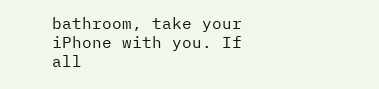bathroom, take your iPhone with you. If all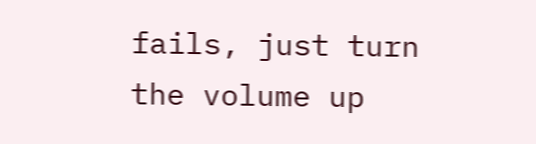fails, just turn the volume up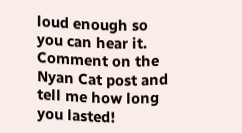loud enough so you can hear it. Comment on the Nyan Cat post and tell me how long you lasted!